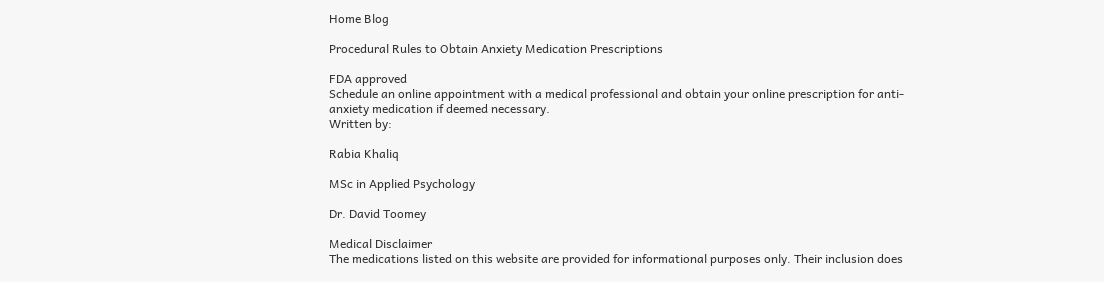Home Blog

Procedural Rules to Obtain Anxiety Medication Prescriptions

FDA approved
Schedule an online appointment with a medical professional and obtain your online prescription for anti-anxiety medication if deemed necessary.
Written by:

Rabia Khaliq

MSc in Applied Psychology

Dr. David Toomey

Medical Disclaimer
The medications listed on this website are provided for informational purposes only. Their inclusion does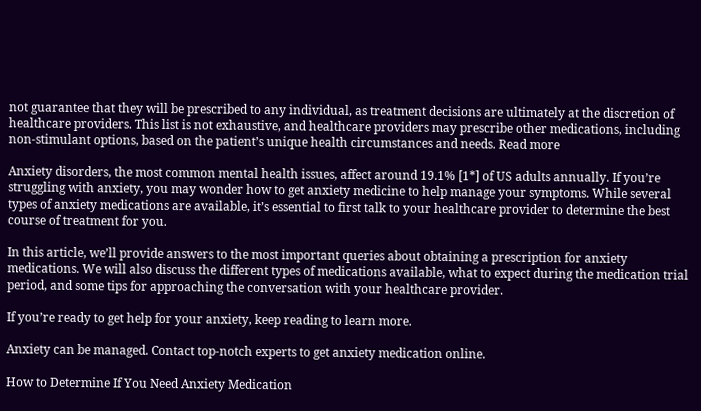not guarantee that they will be prescribed to any individual, as treatment decisions are ultimately at the discretion of healthcare providers. This list is not exhaustive, and healthcare providers may prescribe other medications, including non-stimulant options, based on the patient’s unique health circumstances and needs. Read more

Anxiety disorders, the most common mental health issues, affect around 19.1% [1*] of US adults annually. If you’re struggling with anxiety, you may wonder how to get anxiety medicine to help manage your symptoms. While several types of anxiety medications are available, it’s essential to first talk to your healthcare provider to determine the best course of treatment for you.

In this article, we’ll provide answers to the most important queries about obtaining a prescription for anxiety medications. We will also discuss the different types of medications available, what to expect during the medication trial period, and some tips for approaching the conversation with your healthcare provider.

If you’re ready to get help for your anxiety, keep reading to learn more.

Anxiety can be managed. Contact top-notch experts to get anxiety medication online.

How to Determine If You Need Anxiety Medication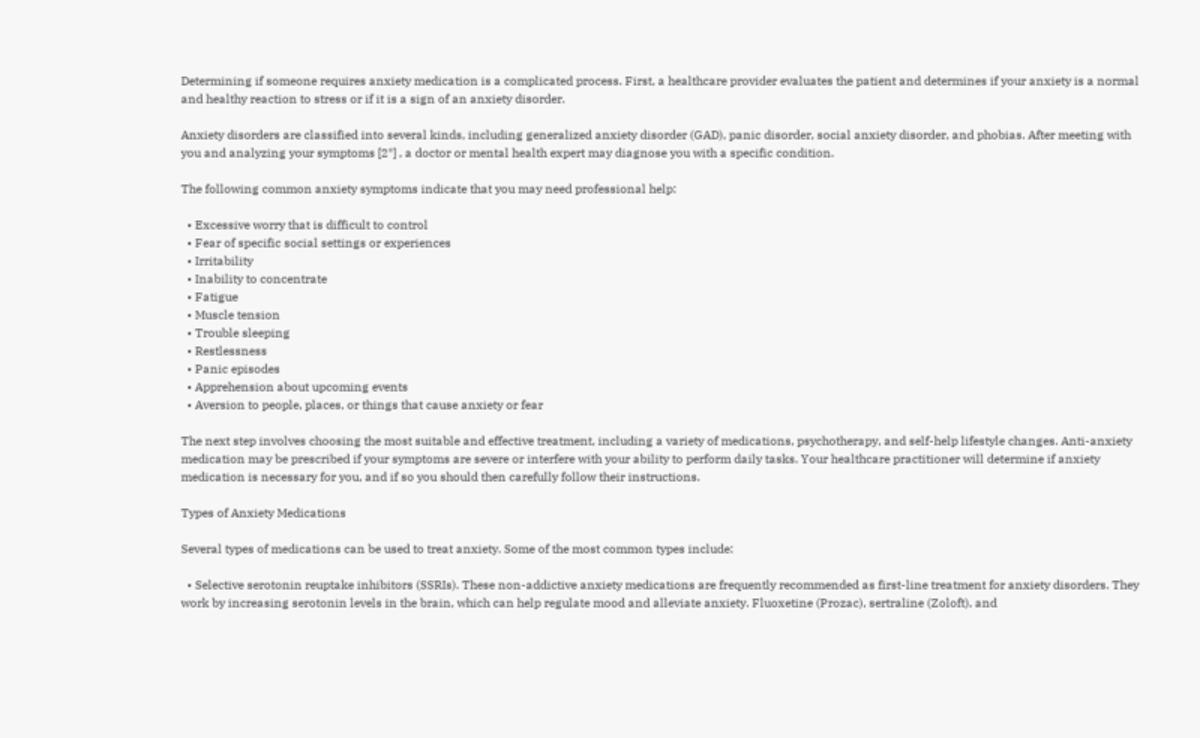Determining if someone requires anxiety medication is a complicated process. First, a healthcare provider evaluates the patient and determines if your anxiety is a normal and healthy reaction to stress or if it is a sign of an anxiety disorder.

Anxiety disorders are classified into several kinds, including generalized anxiety disorder (GAD), panic disorder, social anxiety disorder, and phobias. After meeting with you and analyzing your symptoms [2*] , a doctor or mental health expert may diagnose you with a specific condition.

The following common anxiety symptoms indicate that you may need professional help:

  • Excessive worry that is difficult to control
  • Fear of specific social settings or experiences
  • Irritability
  • Inability to concentrate
  • Fatigue
  • Muscle tension
  • Trouble sleeping
  • Restlessness
  • Panic episodes
  • Apprehension about upcoming events
  • Aversion to people, places, or things that cause anxiety or fear

The next step involves choosing the most suitable and effective treatment, including a variety of medications, psychotherapy, and self-help lifestyle changes. Anti-anxiety medication may be prescribed if your symptoms are severe or interfere with your ability to perform daily tasks. Your healthcare practitioner will determine if anxiety medication is necessary for you, and if so you should then carefully follow their instructions.

Types of Anxiety Medications

Several types of medications can be used to treat anxiety. Some of the most common types include:

  • Selective serotonin reuptake inhibitors (SSRIs). These non-addictive anxiety medications are frequently recommended as first-line treatment for anxiety disorders. They work by increasing serotonin levels in the brain, which can help regulate mood and alleviate anxiety. Fluoxetine (Prozac), sertraline (Zoloft), and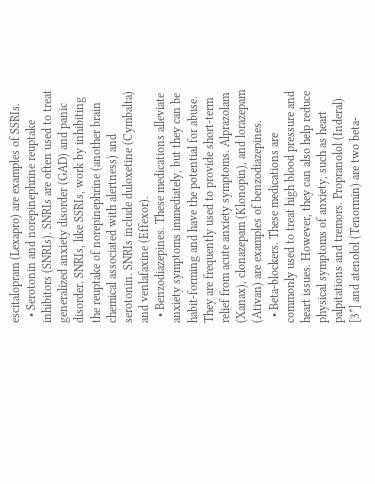escitalopram (Lexapro) are examples of SSRIs.
  • Serotonin and norepinephrine reuptake inhibitors (SNRIs). SNRIs are often used to treat generalized anxiety disorder (GAD) and panic disorder. SNRIs, like SSRIs, work by inhibiting the reuptake of norepinephrine (another brain chemical associated with alertness) and serotonin. SNRIs include duloxetine (Cymbalta) and venlafaxine (Effexor).
  • Benzodiazepines. These medications alleviate anxiety symptoms immediately, but they can be habit-forming and have the potential for abuse. They are frequently used to provide short-term relief from acute anxiety symptoms. Alprazolam (Xanax), clonazepam (Klonopin), and lorazepam (Ativan) are examples of benzodiazepines.
  • Beta-blockers. These medications are commonly used to treat high blood pressure and heart issues. However, they can also help reduce physical symptoms of anxiety, such as heart palpitations and tremors. Propranolol (Inderal) [3*] and atenolol (Tenormin) are two beta-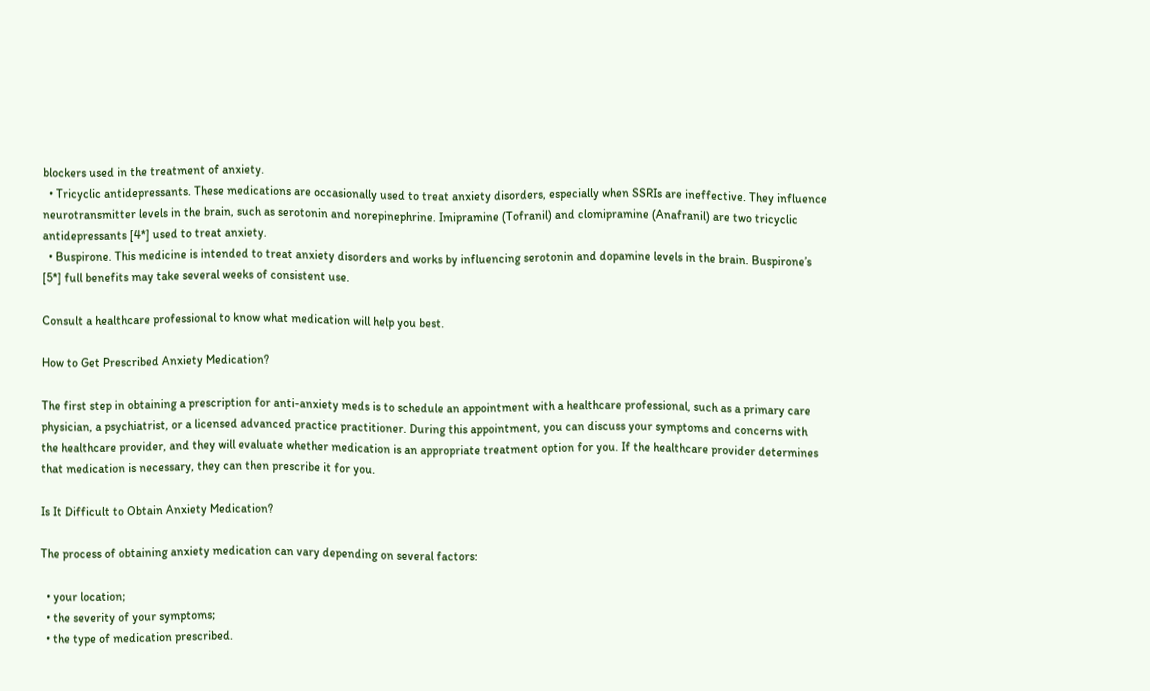blockers used in the treatment of anxiety.
  • Tricyclic antidepressants. These medications are occasionally used to treat anxiety disorders, especially when SSRIs are ineffective. They influence neurotransmitter levels in the brain, such as serotonin and norepinephrine. Imipramine (Tofranil) and clomipramine (Anafranil) are two tricyclic antidepressants [4*] used to treat anxiety.
  • Buspirone. This medicine is intended to treat anxiety disorders and works by influencing serotonin and dopamine levels in the brain. Buspirone’s [5*] full benefits may take several weeks of consistent use.

Consult a healthcare professional to know what medication will help you best.

How to Get Prescribed Anxiety Medication?

The first step in obtaining a prescription for anti-anxiety meds is to schedule an appointment with a healthcare professional, such as a primary care physician, a psychiatrist, or a licensed advanced practice practitioner. During this appointment, you can discuss your symptoms and concerns with the healthcare provider, and they will evaluate whether medication is an appropriate treatment option for you. If the healthcare provider determines that medication is necessary, they can then prescribe it for you.

Is It Difficult to Obtain Anxiety Medication?

The process of obtaining anxiety medication can vary depending on several factors:

  • your location;
  • the severity of your symptoms;
  • the type of medication prescribed.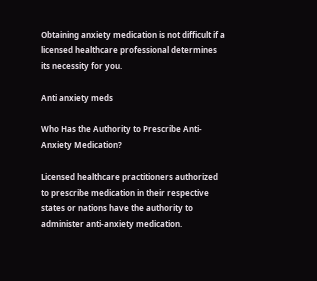Obtaining anxiety medication is not difficult if a licensed healthcare professional determines its necessity for you.

Anti anxiety meds

Who Has the Authority to Prescribe Anti-Anxiety Medication?

Licensed healthcare practitioners authorized to prescribe medication in their respective states or nations have the authority to administer anti-anxiety medication.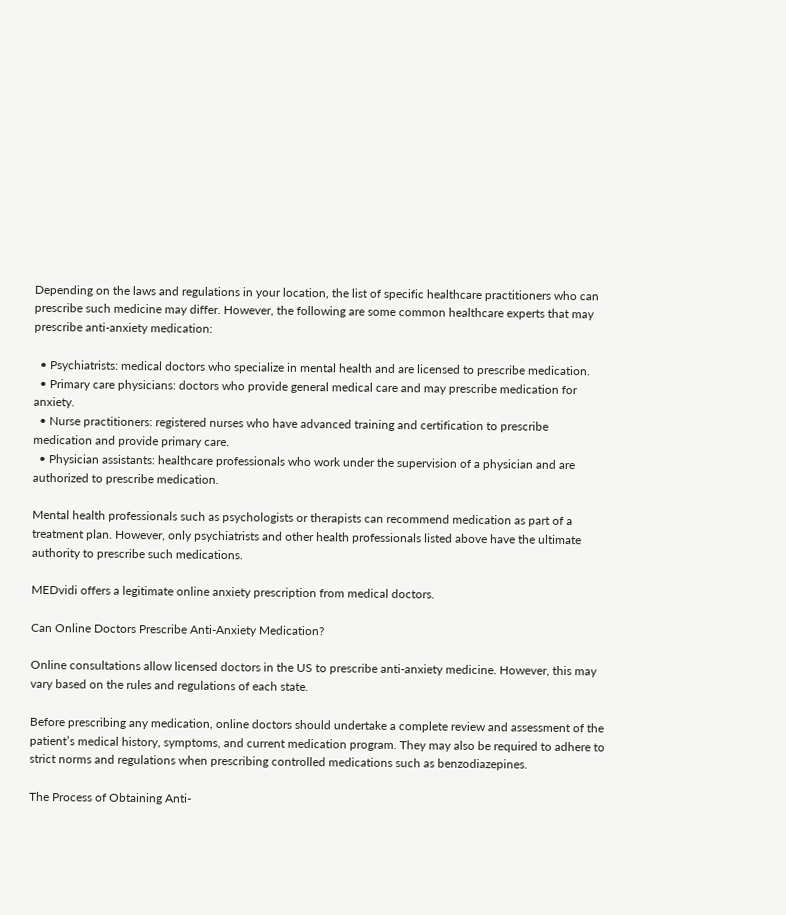Depending on the laws and regulations in your location, the list of specific healthcare practitioners who can prescribe such medicine may differ. However, the following are some common healthcare experts that may prescribe anti-anxiety medication:

  • Psychiatrists: medical doctors who specialize in mental health and are licensed to prescribe medication.
  • Primary care physicians: doctors who provide general medical care and may prescribe medication for anxiety.
  • Nurse practitioners: registered nurses who have advanced training and certification to prescribe medication and provide primary care.
  • Physician assistants: healthcare professionals who work under the supervision of a physician and are authorized to prescribe medication.

Mental health professionals such as psychologists or therapists can recommend medication as part of a treatment plan. However, only psychiatrists and other health professionals listed above have the ultimate authority to prescribe such medications.

MEDvidi offers a legitimate online anxiety prescription from medical doctors.

Can Online Doctors Prescribe Anti-Anxiety Medication?

Online consultations allow licensed doctors in the US to prescribe anti-anxiety medicine. However, this may vary based on the rules and regulations of each state.

Before prescribing any medication, online doctors should undertake a complete review and assessment of the patient’s medical history, symptoms, and current medication program. They may also be required to adhere to strict norms and regulations when prescribing controlled medications such as benzodiazepines.

The Process of Obtaining Anti-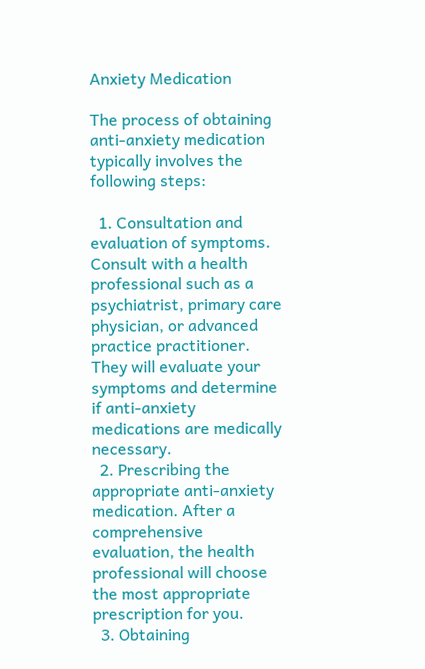Anxiety Medication

The process of obtaining anti-anxiety medication typically involves the following steps:

  1. Consultation and evaluation of symptoms. Consult with a health professional such as a psychiatrist, primary care physician, or advanced practice practitioner. They will evaluate your symptoms and determine if anti-anxiety medications are medically necessary.
  2. Prescribing the appropriate anti-anxiety medication. After a comprehensive evaluation, the health professional will choose the most appropriate prescription for you.
  3. Obtaining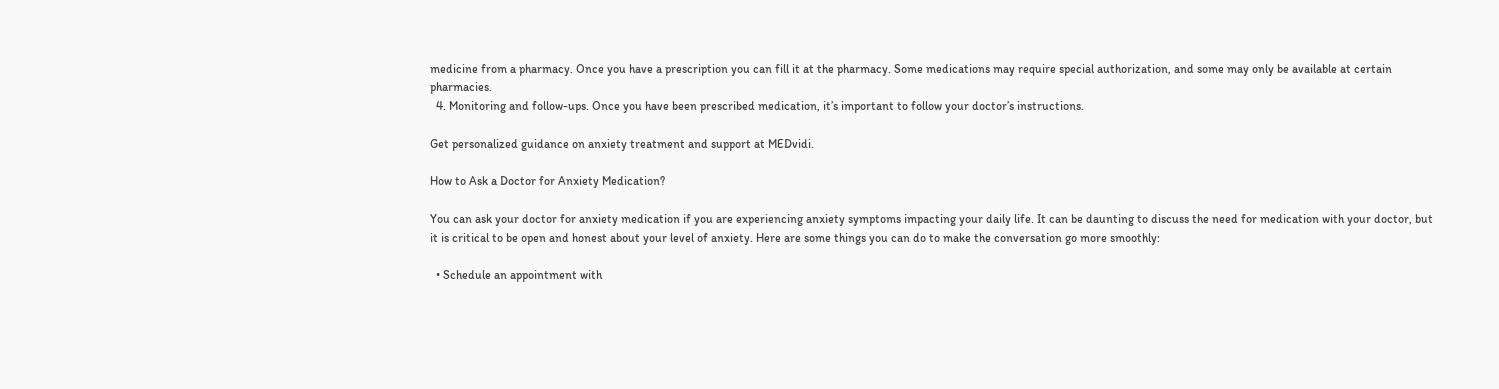medicine from a pharmacy. Once you have a prescription you can fill it at the pharmacy. Some medications may require special authorization, and some may only be available at certain pharmacies.
  4. Monitoring and follow-ups. Once you have been prescribed medication, it’s important to follow your doctor’s instructions.

Get personalized guidance on anxiety treatment and support at MEDvidi.

How to Ask a Doctor for Anxiety Medication?

You can ask your doctor for anxiety medication if you are experiencing anxiety symptoms impacting your daily life. It can be daunting to discuss the need for medication with your doctor, but it is critical to be open and honest about your level of anxiety. Here are some things you can do to make the conversation go more smoothly:

  • Schedule an appointment with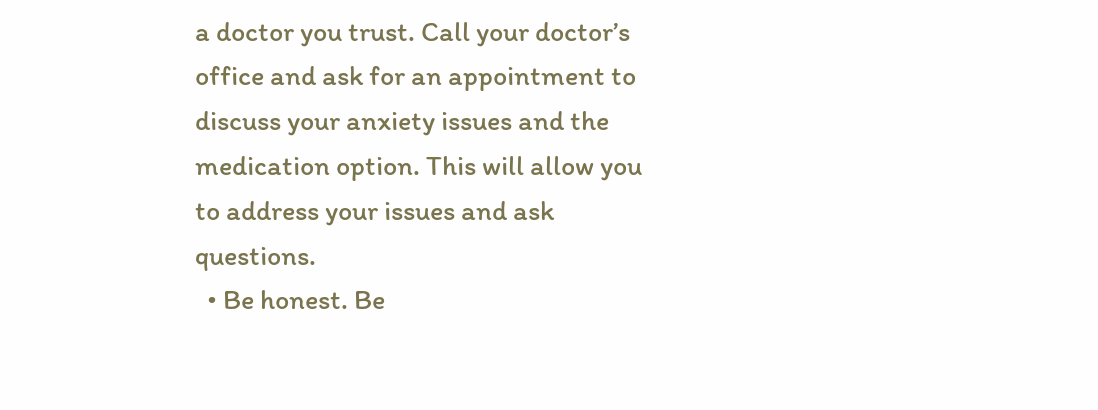a doctor you trust. Call your doctor’s office and ask for an appointment to discuss your anxiety issues and the medication option. This will allow you to address your issues and ask questions.
  • Be honest. Be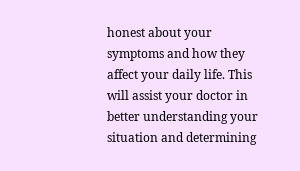honest about your symptoms and how they affect your daily life. This will assist your doctor in better understanding your situation and determining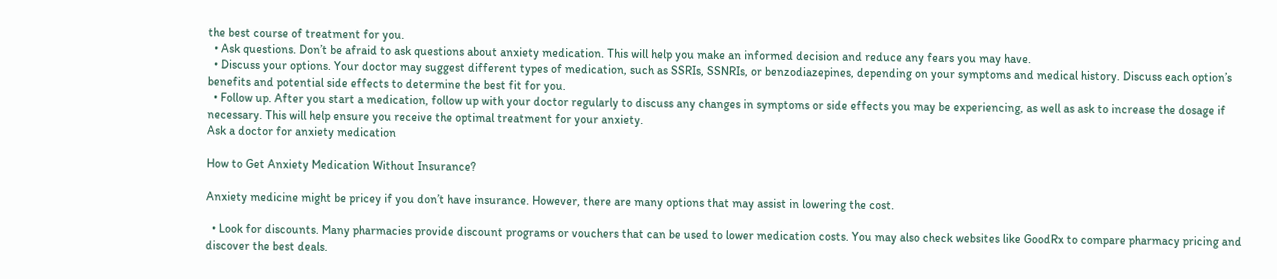the best course of treatment for you.
  • Ask questions. Don’t be afraid to ask questions about anxiety medication. This will help you make an informed decision and reduce any fears you may have.
  • Discuss your options. Your doctor may suggest different types of medication, such as SSRIs, SSNRIs, or benzodiazepines, depending on your symptoms and medical history. Discuss each option’s benefits and potential side effects to determine the best fit for you.
  • Follow up. After you start a medication, follow up with your doctor regularly to discuss any changes in symptoms or side effects you may be experiencing, as well as ask to increase the dosage if necessary. This will help ensure you receive the optimal treatment for your anxiety.
Ask a doctor for anxiety medication

How to Get Anxiety Medication Without Insurance?

Anxiety medicine might be pricey if you don’t have insurance. However, there are many options that may assist in lowering the cost.

  • Look for discounts. Many pharmacies provide discount programs or vouchers that can be used to lower medication costs. You may also check websites like GoodRx to compare pharmacy pricing and discover the best deals.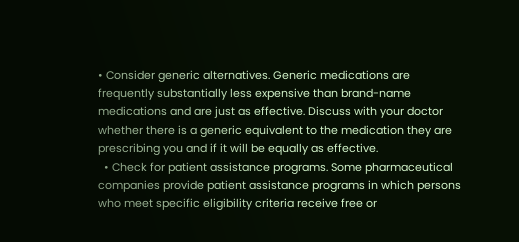• Consider generic alternatives. Generic medications are frequently substantially less expensive than brand-name medications and are just as effective. Discuss with your doctor whether there is a generic equivalent to the medication they are prescribing you and if it will be equally as effective.
  • Check for patient assistance programs. Some pharmaceutical companies provide patient assistance programs in which persons who meet specific eligibility criteria receive free or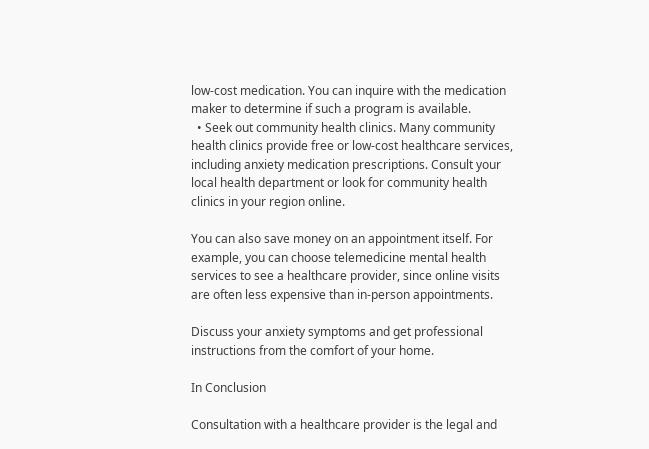low-cost medication. You can inquire with the medication maker to determine if such a program is available.
  • Seek out community health clinics. Many community health clinics provide free or low-cost healthcare services, including anxiety medication prescriptions. Consult your local health department or look for community health clinics in your region online.

You can also save money on an appointment itself. For example, you can choose telemedicine mental health services to see a healthcare provider, since online visits are often less expensive than in-person appointments.

Discuss your anxiety symptoms and get professional instructions from the comfort of your home.

In Conclusion

Consultation with a healthcare provider is the legal and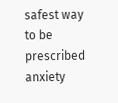safest way to be prescribed anxiety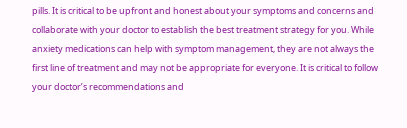pills. It is critical to be upfront and honest about your symptoms and concerns and collaborate with your doctor to establish the best treatment strategy for you. While anxiety medications can help with symptom management, they are not always the first line of treatment and may not be appropriate for everyone. It is critical to follow your doctor’s recommendations and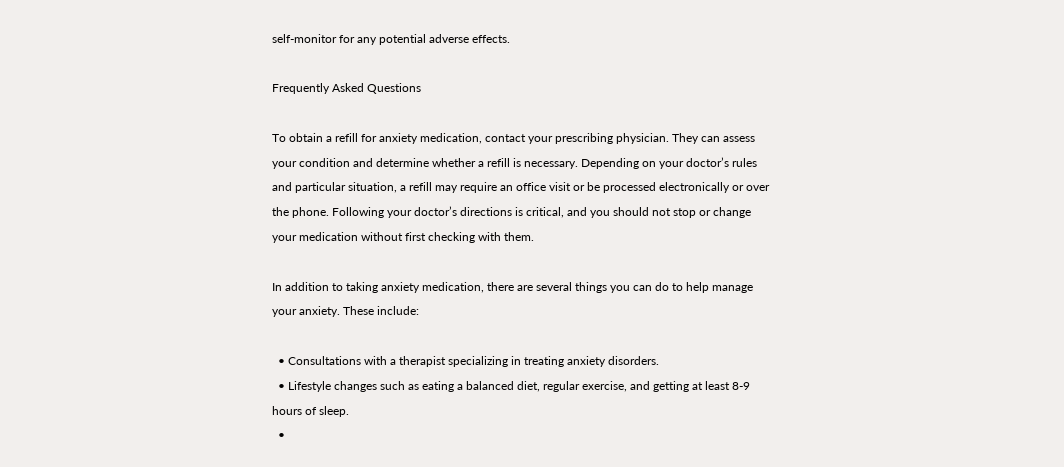self-monitor for any potential adverse effects.

Frequently Asked Questions

To obtain a refill for anxiety medication, contact your prescribing physician. They can assess your condition and determine whether a refill is necessary. Depending on your doctor’s rules and particular situation, a refill may require an office visit or be processed electronically or over the phone. Following your doctor’s directions is critical, and you should not stop or change your medication without first checking with them.

In addition to taking anxiety medication, there are several things you can do to help manage your anxiety. These include:

  • Consultations with a therapist specializing in treating anxiety disorders.
  • Lifestyle changes such as eating a balanced diet, regular exercise, and getting at least 8-9 hours of sleep.
  •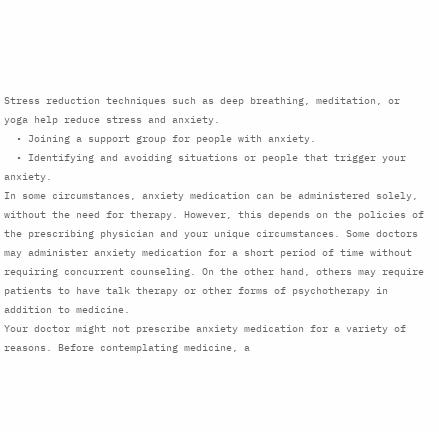Stress reduction techniques such as deep breathing, meditation, or yoga help reduce stress and anxiety.
  • Joining a support group for people with anxiety.
  • Identifying and avoiding situations or people that trigger your anxiety.
In some circumstances, anxiety medication can be administered solely, without the need for therapy. However, this depends on the policies of the prescribing physician and your unique circumstances. Some doctors may administer anxiety medication for a short period of time without requiring concurrent counseling. On the other hand, others may require patients to have talk therapy or other forms of psychotherapy in addition to medicine.
Your doctor might not prescribe anxiety medication for a variety of reasons. Before contemplating medicine, a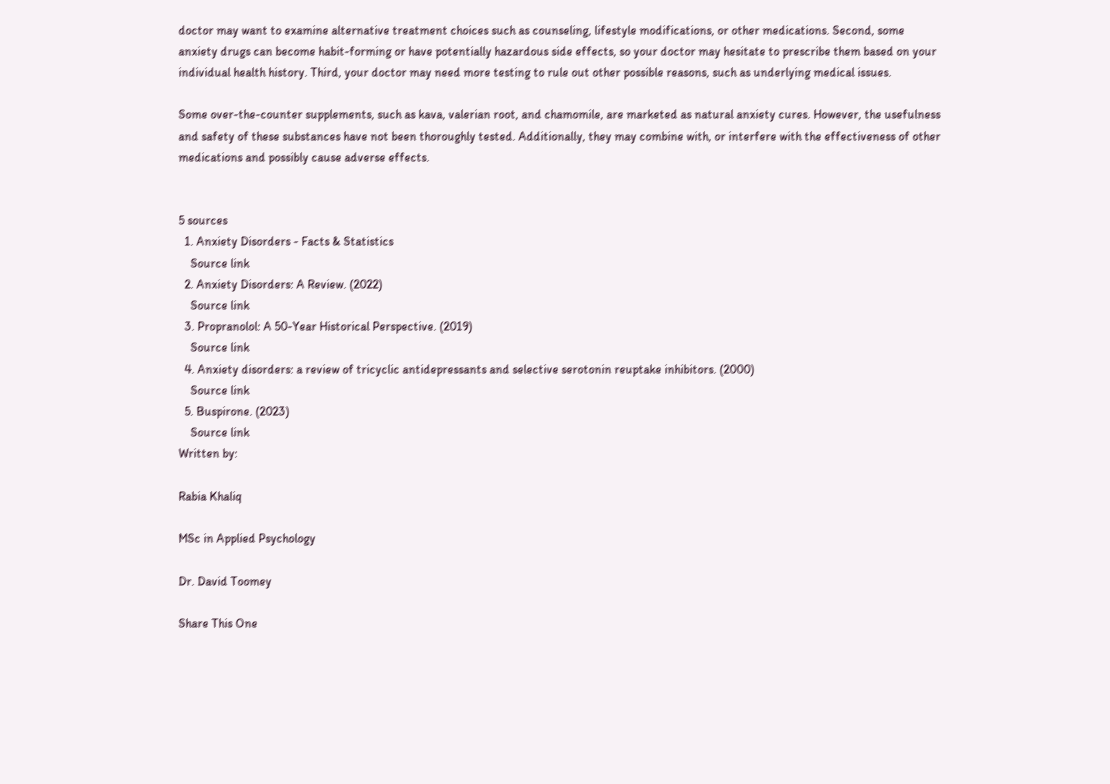doctor may want to examine alternative treatment choices such as counseling, lifestyle modifications, or other medications. Second, some anxiety drugs can become habit-forming or have potentially hazardous side effects, so your doctor may hesitate to prescribe them based on your individual health history. Third, your doctor may need more testing to rule out other possible reasons, such as underlying medical issues.

Some over-the-counter supplements, such as kava, valerian root, and chamomile, are marketed as natural anxiety cures. However, the usefulness and safety of these substances have not been thoroughly tested. Additionally, they may combine with, or interfere with the effectiveness of other medications and possibly cause adverse effects.


5 sources
  1. Anxiety Disorders - Facts & Statistics
    Source link
  2. Anxiety Disorders: A Review. (2022)
    Source link
  3. Propranolol: A 50-Year Historical Perspective. (2019)
    Source link
  4. Anxiety disorders: a review of tricyclic antidepressants and selective serotonin reuptake inhibitors. (2000)
    Source link
  5. Buspirone. (2023)
    Source link
Written by:

Rabia Khaliq

MSc in Applied Psychology

Dr. David Toomey

Share This One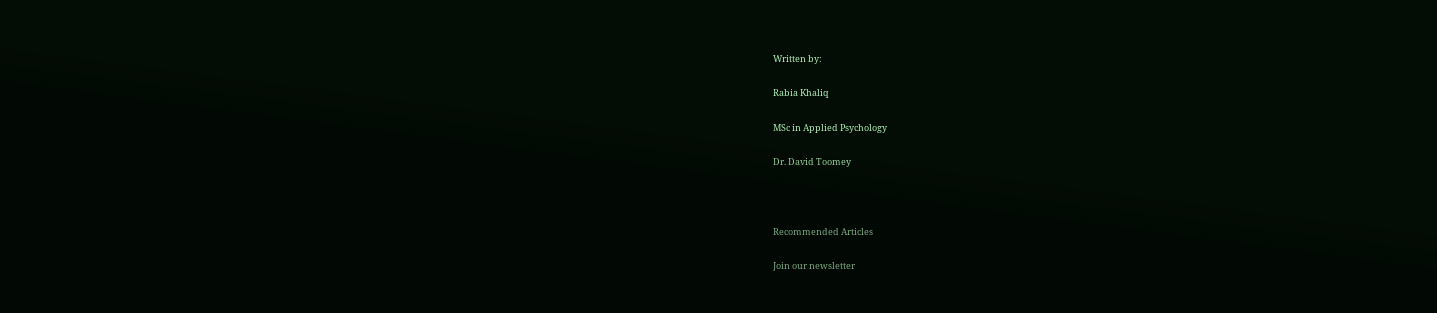Written by:

Rabia Khaliq

MSc in Applied Psychology

Dr. David Toomey



Recommended Articles

Join our newsletter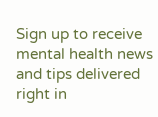Sign up to receive mental health news and tips delivered right in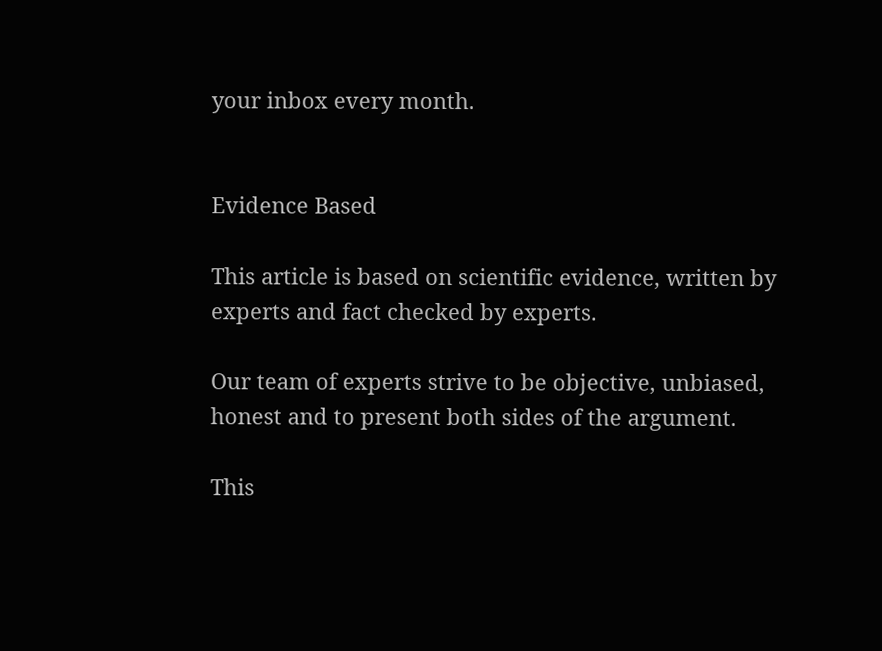your inbox every month.


Evidence Based

This article is based on scientific evidence, written by experts and fact checked by experts.

Our team of experts strive to be objective, unbiased, honest and to present both sides of the argument.

This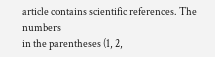article contains scientific references. The numbers
in the parentheses (1, 2,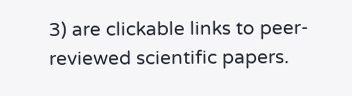3) are clickable links to peer-reviewed scientific papers.